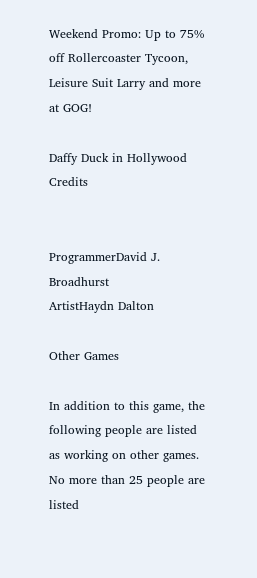Weekend Promo: Up to 75% off Rollercoaster Tycoon, Leisure Suit Larry and more at GOG!

Daffy Duck in Hollywood Credits


ProgrammerDavid J. Broadhurst
ArtistHaydn Dalton

Other Games

In addition to this game, the following people are listed as working on other games. No more than 25 people are listed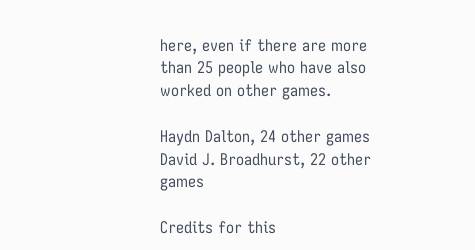here, even if there are more than 25 people who have also worked on other games.

Haydn Dalton, 24 other games
David J. Broadhurst, 22 other games

Credits for this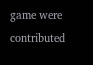game were contributed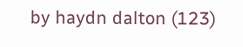by haydn dalton (123)